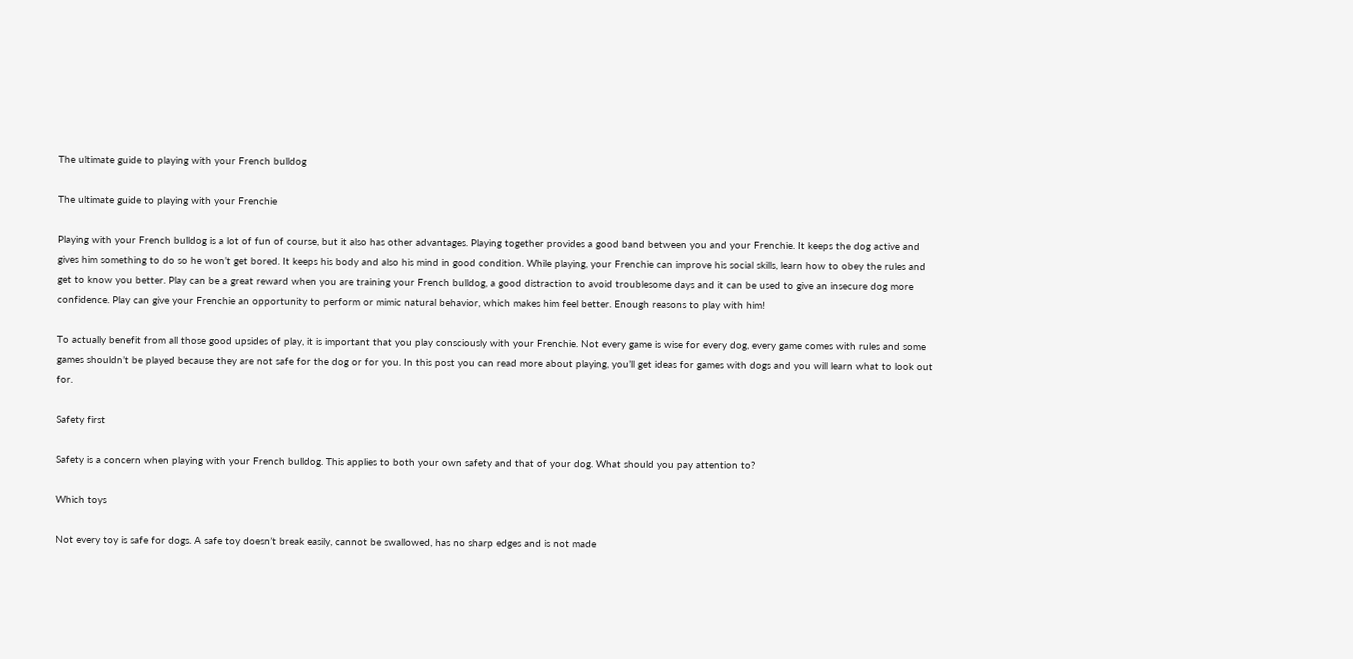The ultimate guide to playing with your French bulldog

The ultimate guide to playing with your Frenchie

Playing with your French bulldog is a lot of fun of course, but it also has other advantages. Playing together provides a good band between you and your Frenchie. It keeps the dog active and gives him something to do so he won’t get bored. It keeps his body and also his mind in good condition. While playing, your Frenchie can improve his social skills, learn how to obey the rules and get to know you better. Play can be a great reward when you are training your French bulldog, a good distraction to avoid troublesome days and it can be used to give an insecure dog more confidence. Play can give your Frenchie an opportunity to perform or mimic natural behavior, which makes him feel better. Enough reasons to play with him!

To actually benefit from all those good upsides of play, it is important that you play consciously with your Frenchie. Not every game is wise for every dog, every game comes with rules and some games shouldn’t be played because they are not safe for the dog or for you. In this post you can read more about playing, you’ll get ideas for games with dogs and you will learn what to look out for.

Safety first

Safety is a concern when playing with your French bulldog. This applies to both your own safety and that of your dog. What should you pay attention to?

Which toys

Not every toy is safe for dogs. A safe toy doesn’t break easily, cannot be swallowed, has no sharp edges and is not made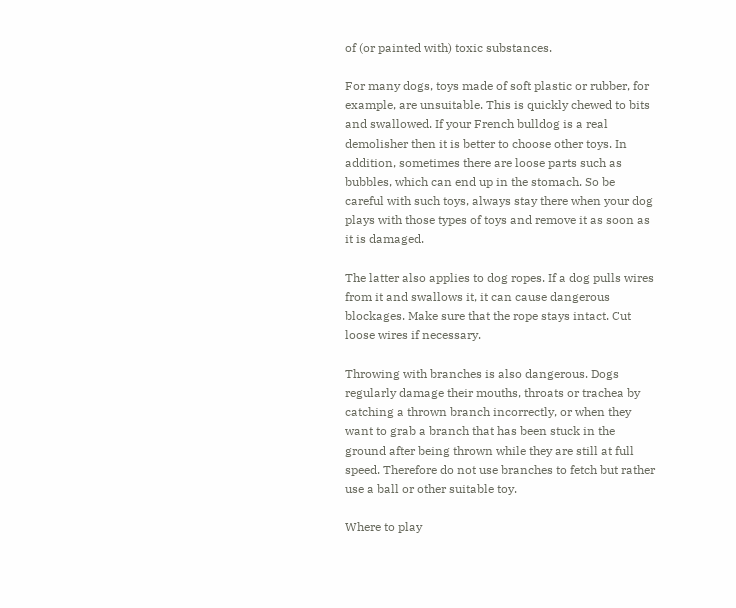of (or painted with) toxic substances.

For many dogs, toys made of soft plastic or rubber, for example, are unsuitable. This is quickly chewed to bits and swallowed. If your French bulldog is a real demolisher then it is better to choose other toys. In addition, sometimes there are loose parts such as bubbles, which can end up in the stomach. So be careful with such toys, always stay there when your dog plays with those types of toys and remove it as soon as it is damaged.

The latter also applies to dog ropes. If a dog pulls wires from it and swallows it, it can cause dangerous blockages. Make sure that the rope stays intact. Cut loose wires if necessary.

Throwing with branches is also dangerous. Dogs regularly damage their mouths, throats or trachea by catching a thrown branch incorrectly, or when they want to grab a branch that has been stuck in the ground after being thrown while they are still at full speed. Therefore do not use branches to fetch but rather use a ball or other suitable toy.

Where to play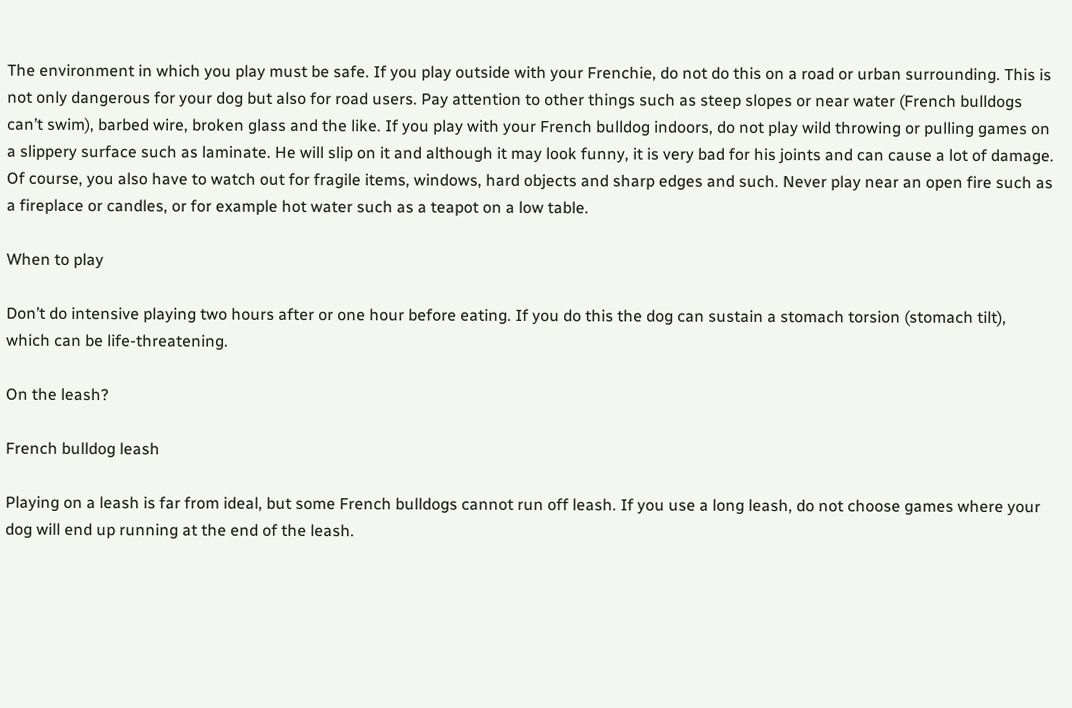The environment in which you play must be safe. If you play outside with your Frenchie, do not do this on a road or urban surrounding. This is not only dangerous for your dog but also for road users. Pay attention to other things such as steep slopes or near water (French bulldogs can’t swim), barbed wire, broken glass and the like. If you play with your French bulldog indoors, do not play wild throwing or pulling games on a slippery surface such as laminate. He will slip on it and although it may look funny, it is very bad for his joints and can cause a lot of damage. Of course, you also have to watch out for fragile items, windows, hard objects and sharp edges and such. Never play near an open fire such as a fireplace or candles, or for example hot water such as a teapot on a low table.

When to play

Don’t do intensive playing two hours after or one hour before eating. If you do this the dog can sustain a stomach torsion (stomach tilt), which can be life-threatening.

On the leash?

French bulldog leash

Playing on a leash is far from ideal, but some French bulldogs cannot run off leash. If you use a long leash, do not choose games where your dog will end up running at the end of the leash.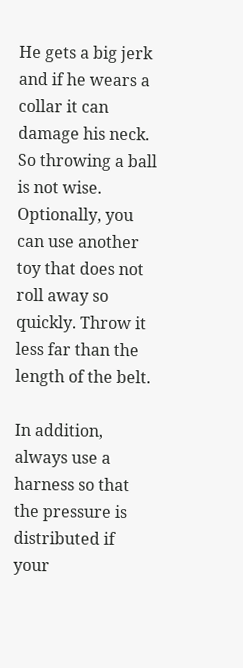He gets a big jerk and if he wears a collar it can damage his neck. So throwing a ball is not wise. Optionally, you can use another toy that does not roll away so quickly. Throw it less far than the length of the belt.

In addition, always use a harness so that the pressure is distributed if your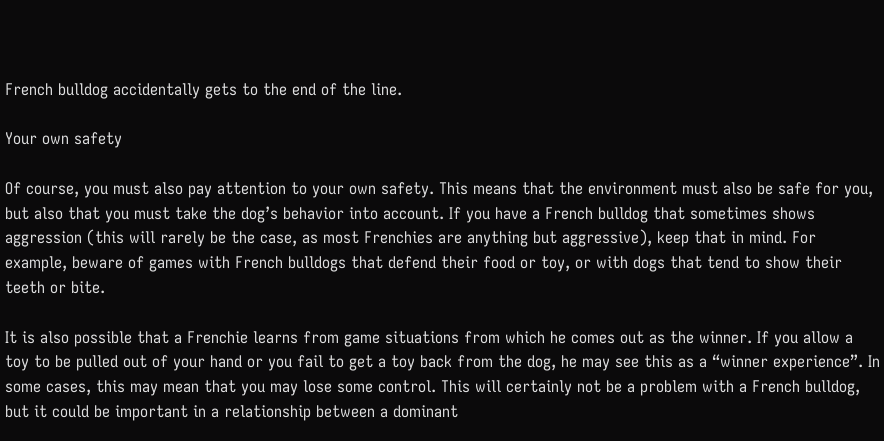French bulldog accidentally gets to the end of the line.

Your own safety

Of course, you must also pay attention to your own safety. This means that the environment must also be safe for you, but also that you must take the dog’s behavior into account. If you have a French bulldog that sometimes shows aggression (this will rarely be the case, as most Frenchies are anything but aggressive), keep that in mind. For example, beware of games with French bulldogs that defend their food or toy, or with dogs that tend to show their teeth or bite.

It is also possible that a Frenchie learns from game situations from which he comes out as the winner. If you allow a toy to be pulled out of your hand or you fail to get a toy back from the dog, he may see this as a “winner experience”. In some cases, this may mean that you may lose some control. This will certainly not be a problem with a French bulldog, but it could be important in a relationship between a dominant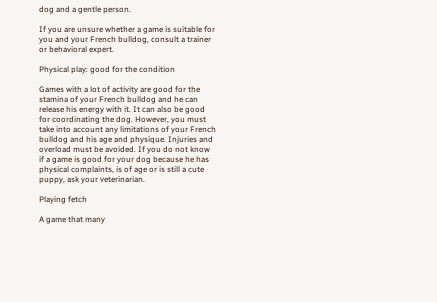dog and a gentle person.

If you are unsure whether a game is suitable for you and your French bulldog, consult a trainer or behavioral expert.

Physical play: good for the condition

Games with a lot of activity are good for the stamina of your French bulldog and he can release his energy with it. It can also be good for coordinating the dog. However, you must take into account any limitations of your French bulldog and his age and physique. Injuries and overload must be avoided. If you do not know if a game is good for your dog because he has physical complaints, is of age or is still a cute puppy, ask your veterinarian.

Playing fetch

A game that many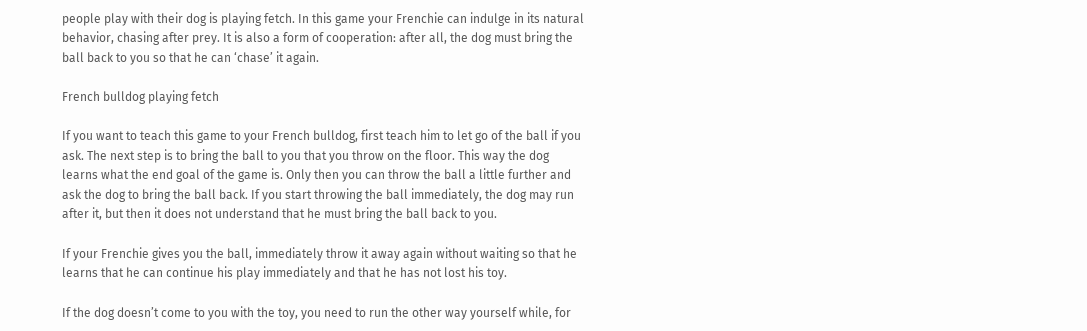people play with their dog is playing fetch. In this game your Frenchie can indulge in its natural behavior, chasing after prey. It is also a form of cooperation: after all, the dog must bring the ball back to you so that he can ‘chase’ it again.

French bulldog playing fetch

If you want to teach this game to your French bulldog, first teach him to let go of the ball if you ask. The next step is to bring the ball to you that you throw on the floor. This way the dog learns what the end goal of the game is. Only then you can throw the ball a little further and ask the dog to bring the ball back. If you start throwing the ball immediately, the dog may run after it, but then it does not understand that he must bring the ball back to you.

If your Frenchie gives you the ball, immediately throw it away again without waiting so that he learns that he can continue his play immediately and that he has not lost his toy.

If the dog doesn’t come to you with the toy, you need to run the other way yourself while, for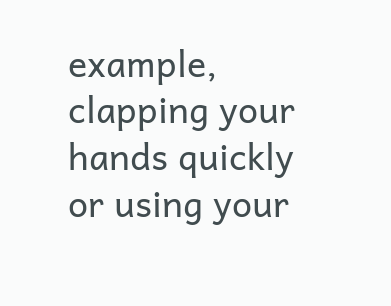example, clapping your hands quickly or using your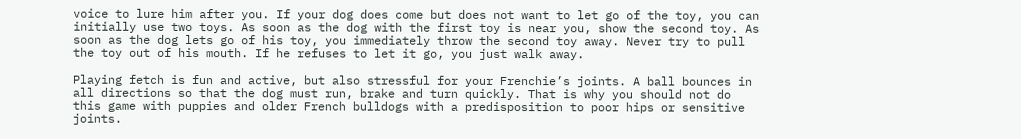voice to lure him after you. If your dog does come but does not want to let go of the toy, you can initially use two toys. As soon as the dog with the first toy is near you, show the second toy. As soon as the dog lets go of his toy, you immediately throw the second toy away. Never try to pull the toy out of his mouth. If he refuses to let it go, you just walk away.

Playing fetch is fun and active, but also stressful for your Frenchie’s joints. A ball bounces in all directions so that the dog must run, brake and turn quickly. That is why you should not do this game with puppies and older French bulldogs with a predisposition to poor hips or sensitive joints.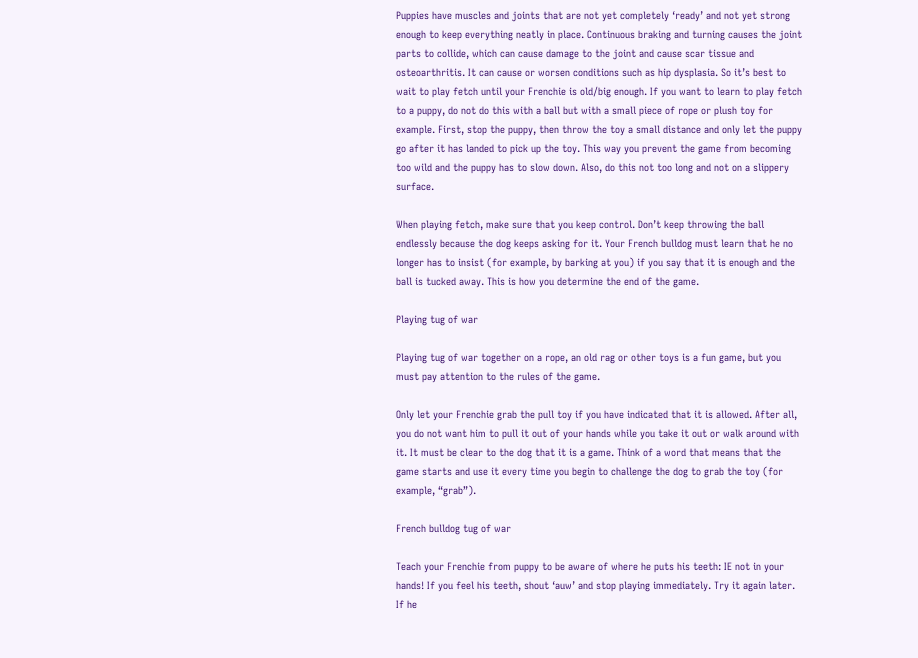Puppies have muscles and joints that are not yet completely ‘ready’ and not yet strong enough to keep everything neatly in place. Continuous braking and turning causes the joint parts to collide, which can cause damage to the joint and cause scar tissue and osteoarthritis. It can cause or worsen conditions such as hip dysplasia. So it’s best to wait to play fetch until your Frenchie is old/big enough. If you want to learn to play fetch to a puppy, do not do this with a ball but with a small piece of rope or plush toy for example. First, stop the puppy, then throw the toy a small distance and only let the puppy go after it has landed to pick up the toy. This way you prevent the game from becoming too wild and the puppy has to slow down. Also, do this not too long and not on a slippery surface.

When playing fetch, make sure that you keep control. Don’t keep throwing the ball endlessly because the dog keeps asking for it. Your French bulldog must learn that he no longer has to insist (for example, by barking at you) if you say that it is enough and the ball is tucked away. This is how you determine the end of the game.

Playing tug of war

Playing tug of war together on a rope, an old rag or other toys is a fun game, but you must pay attention to the rules of the game.

Only let your Frenchie grab the pull toy if you have indicated that it is allowed. After all, you do not want him to pull it out of your hands while you take it out or walk around with it. It must be clear to the dog that it is a game. Think of a word that means that the game starts and use it every time you begin to challenge the dog to grab the toy (for example, “grab”).

French bulldog tug of war

Teach your Frenchie from puppy to be aware of where he puts his teeth: IE not in your hands! If you feel his teeth, shout ‘auw’ and stop playing immediately. Try it again later. If he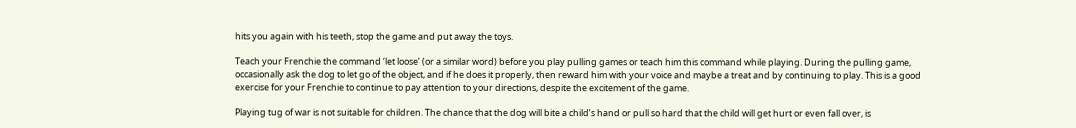hits you again with his teeth, stop the game and put away the toys.

Teach your Frenchie the command ‘let loose’ (or a similar word) before you play pulling games or teach him this command while playing. During the pulling game, occasionally ask the dog to let go of the object, and if he does it properly, then reward him with your voice and maybe a treat and by continuing to play. This is a good exercise for your Frenchie to continue to pay attention to your directions, despite the excitement of the game.

Playing tug of war is not suitable for children. The chance that the dog will bite a child’s hand or pull so hard that the child will get hurt or even fall over, is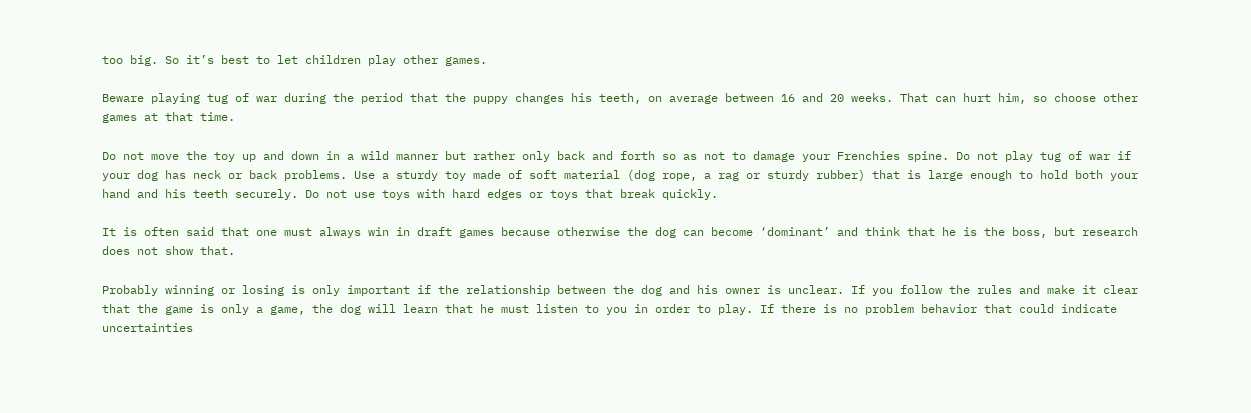too big. So it’s best to let children play other games.

Beware playing tug of war during the period that the puppy changes his teeth, on average between 16 and 20 weeks. That can hurt him, so choose other games at that time.

Do not move the toy up and down in a wild manner but rather only back and forth so as not to damage your Frenchies spine. Do not play tug of war if your dog has neck or back problems. Use a sturdy toy made of soft material (dog rope, a rag or sturdy rubber) that is large enough to hold both your hand and his teeth securely. Do not use toys with hard edges or toys that break quickly.

It is often said that one must always win in draft games because otherwise the dog can become ‘dominant’ and think that he is the boss, but research does not show that.

Probably winning or losing is only important if the relationship between the dog and his owner is unclear. If you follow the rules and make it clear that the game is only a game, the dog will learn that he must listen to you in order to play. If there is no problem behavior that could indicate uncertainties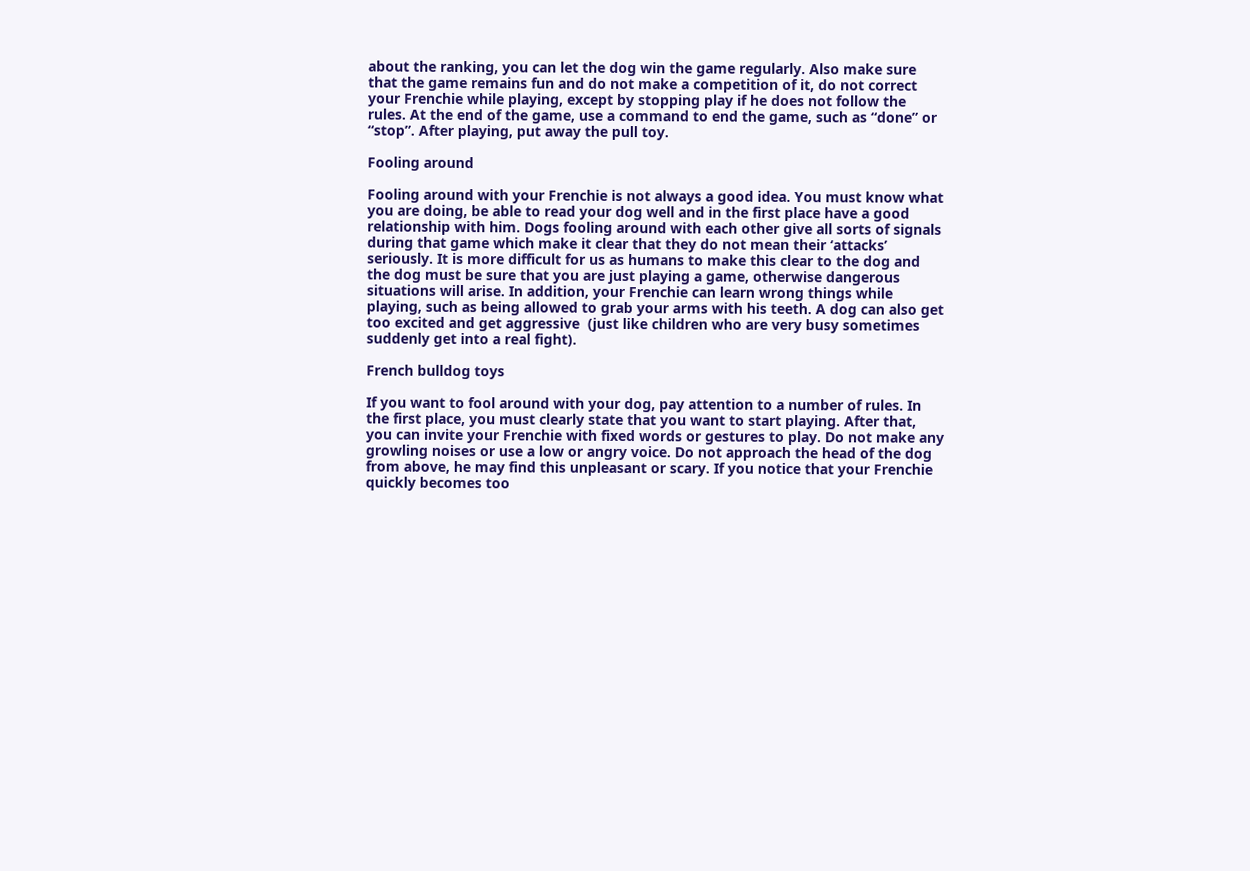about the ranking, you can let the dog win the game regularly. Also make sure that the game remains fun and do not make a competition of it, do not correct your Frenchie while playing, except by stopping play if he does not follow the rules. At the end of the game, use a command to end the game, such as “done” or “stop”. After playing, put away the pull toy.

Fooling around

Fooling around with your Frenchie is not always a good idea. You must know what you are doing, be able to read your dog well and in the first place have a good relationship with him. Dogs fooling around with each other give all sorts of signals during that game which make it clear that they do not mean their ‘attacks’ seriously. It is more difficult for us as humans to make this clear to the dog and the dog must be sure that you are just playing a game, otherwise dangerous situations will arise. In addition, your Frenchie can learn wrong things while playing, such as being allowed to grab your arms with his teeth. A dog can also get too excited and get aggressive  (just like children who are very busy sometimes suddenly get into a real fight).

French bulldog toys

If you want to fool around with your dog, pay attention to a number of rules. In the first place, you must clearly state that you want to start playing. After that, you can invite your Frenchie with fixed words or gestures to play. Do not make any growling noises or use a low or angry voice. Do not approach the head of the dog from above, he may find this unpleasant or scary. If you notice that your Frenchie quickly becomes too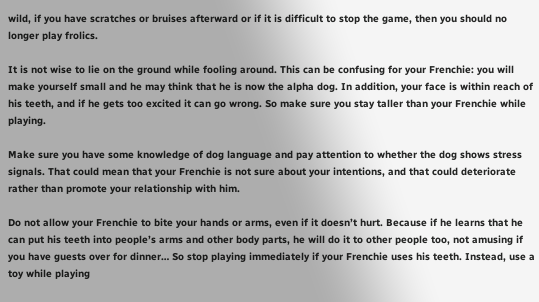wild, if you have scratches or bruises afterward or if it is difficult to stop the game, then you should no longer play frolics.

It is not wise to lie on the ground while fooling around. This can be confusing for your Frenchie: you will make yourself small and he may think that he is now the alpha dog. In addition, your face is within reach of his teeth, and if he gets too excited it can go wrong. So make sure you stay taller than your Frenchie while playing.

Make sure you have some knowledge of dog language and pay attention to whether the dog shows stress signals. That could mean that your Frenchie is not sure about your intentions, and that could deteriorate rather than promote your relationship with him.

Do not allow your Frenchie to bite your hands or arms, even if it doesn’t hurt. Because if he learns that he can put his teeth into people’s arms and other body parts, he will do it to other people too, not amusing if you have guests over for dinner… So stop playing immediately if your Frenchie uses his teeth. Instead, use a toy while playing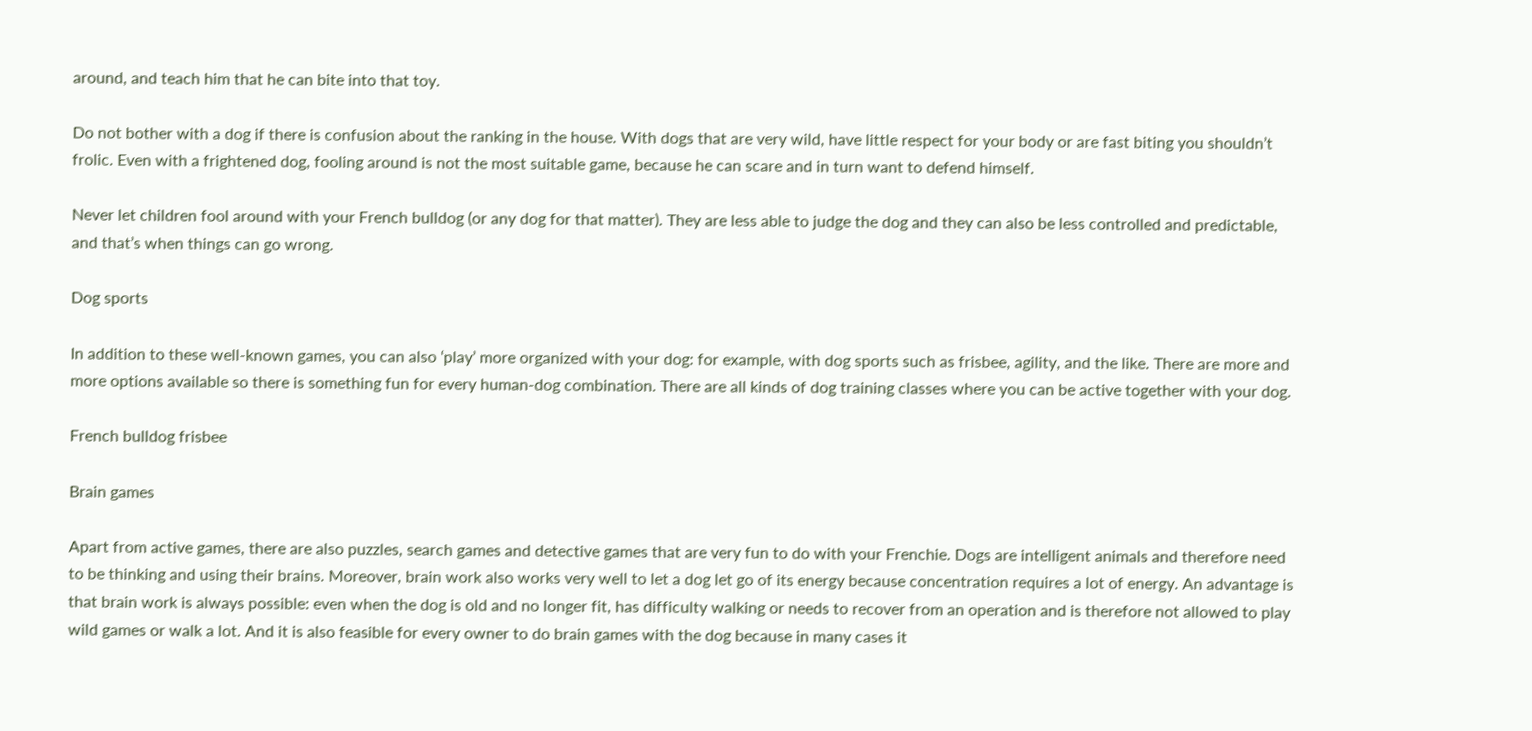around, and teach him that he can bite into that toy.

Do not bother with a dog if there is confusion about the ranking in the house. With dogs that are very wild, have little respect for your body or are fast biting you shouldn’t frolic. Even with a frightened dog, fooling around is not the most suitable game, because he can scare and in turn want to defend himself.

Never let children fool around with your French bulldog (or any dog for that matter). They are less able to judge the dog and they can also be less controlled and predictable, and that’s when things can go wrong.

Dog sports

In addition to these well-known games, you can also ‘play’ more organized with your dog: for example, with dog sports such as frisbee, agility, and the like. There are more and more options available so there is something fun for every human-dog combination. There are all kinds of dog training classes where you can be active together with your dog.

French bulldog frisbee

Brain games

Apart from active games, there are also puzzles, search games and detective games that are very fun to do with your Frenchie. Dogs are intelligent animals and therefore need to be thinking and using their brains. Moreover, brain work also works very well to let a dog let go of its energy because concentration requires a lot of energy. An advantage is that brain work is always possible: even when the dog is old and no longer fit, has difficulty walking or needs to recover from an operation and is therefore not allowed to play wild games or walk a lot. And it is also feasible for every owner to do brain games with the dog because in many cases it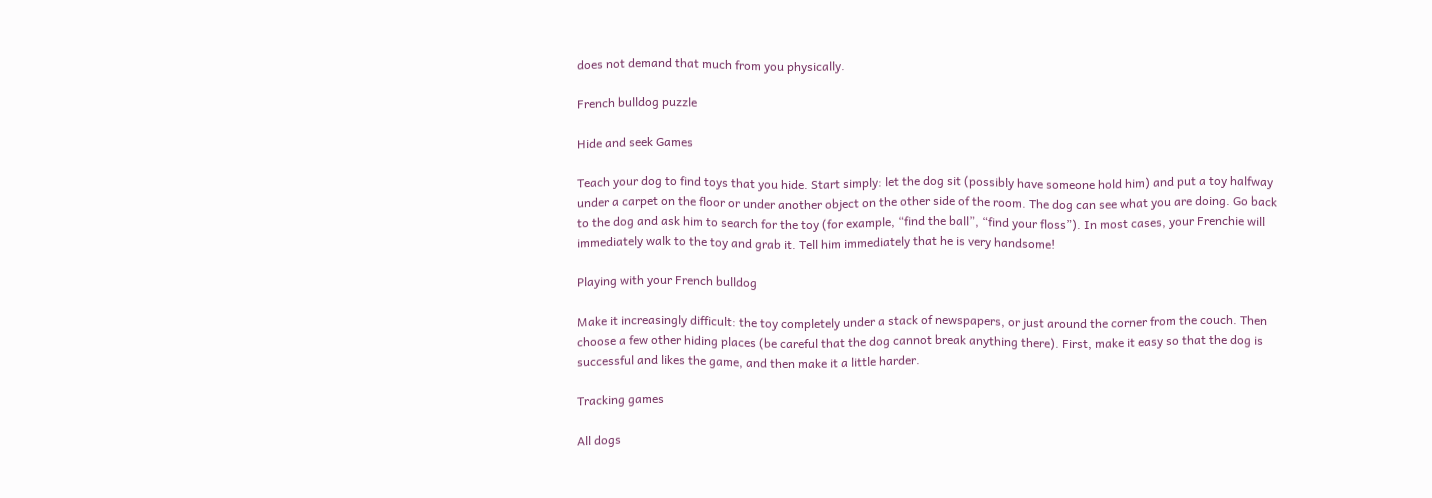does not demand that much from you physically.

French bulldog puzzle

Hide and seek Games

Teach your dog to find toys that you hide. Start simply: let the dog sit (possibly have someone hold him) and put a toy halfway under a carpet on the floor or under another object on the other side of the room. The dog can see what you are doing. Go back to the dog and ask him to search for the toy (for example, “find the ball”, “find your floss”). In most cases, your Frenchie will immediately walk to the toy and grab it. Tell him immediately that he is very handsome!

Playing with your French bulldog

Make it increasingly difficult: the toy completely under a stack of newspapers, or just around the corner from the couch. Then choose a few other hiding places (be careful that the dog cannot break anything there). First, make it easy so that the dog is successful and likes the game, and then make it a little harder.

Tracking games

All dogs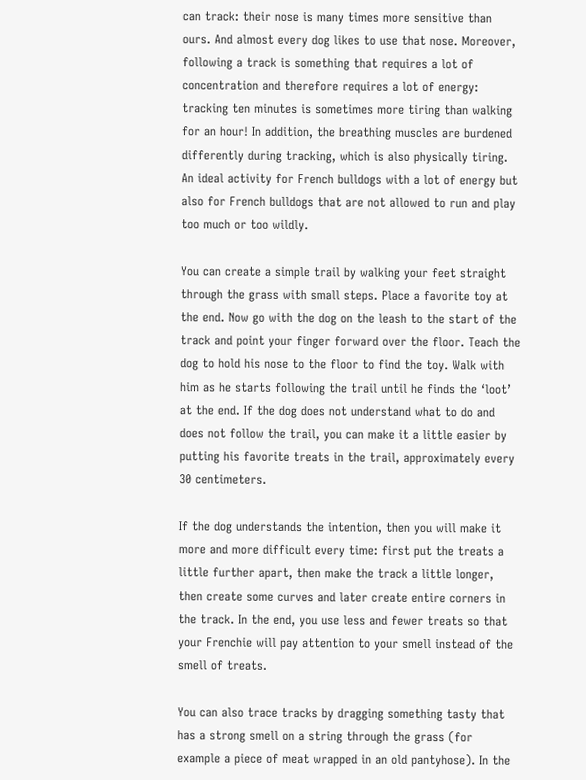can track: their nose is many times more sensitive than ours. And almost every dog likes to use that nose. Moreover, following a track is something that requires a lot of concentration and therefore requires a lot of energy: tracking ten minutes is sometimes more tiring than walking for an hour! In addition, the breathing muscles are burdened differently during tracking, which is also physically tiring. An ideal activity for French bulldogs with a lot of energy but also for French bulldogs that are not allowed to run and play too much or too wildly.

You can create a simple trail by walking your feet straight through the grass with small steps. Place a favorite toy at the end. Now go with the dog on the leash to the start of the track and point your finger forward over the floor. Teach the dog to hold his nose to the floor to find the toy. Walk with him as he starts following the trail until he finds the ‘loot’ at the end. If the dog does not understand what to do and does not follow the trail, you can make it a little easier by putting his favorite treats in the trail, approximately every 30 centimeters.

If the dog understands the intention, then you will make it more and more difficult every time: first put the treats a little further apart, then make the track a little longer, then create some curves and later create entire corners in the track. In the end, you use less and fewer treats so that your Frenchie will pay attention to your smell instead of the smell of treats.

You can also trace tracks by dragging something tasty that has a strong smell on a string through the grass (for example a piece of meat wrapped in an old pantyhose). In the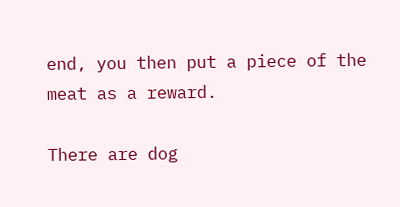end, you then put a piece of the meat as a reward.

There are dog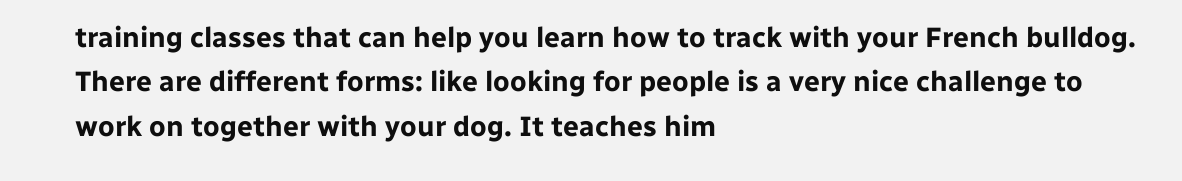training classes that can help you learn how to track with your French bulldog. There are different forms: like looking for people is a very nice challenge to work on together with your dog. It teaches him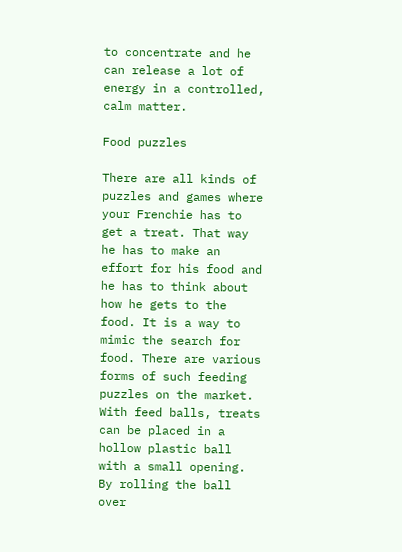to concentrate and he can release a lot of energy in a controlled, calm matter.

Food puzzles

There are all kinds of puzzles and games where your Frenchie has to get a treat. That way he has to make an effort for his food and he has to think about how he gets to the food. It is a way to mimic the search for food. There are various forms of such feeding puzzles on the market. With feed balls, treats can be placed in a hollow plastic ball with a small opening. By rolling the ball over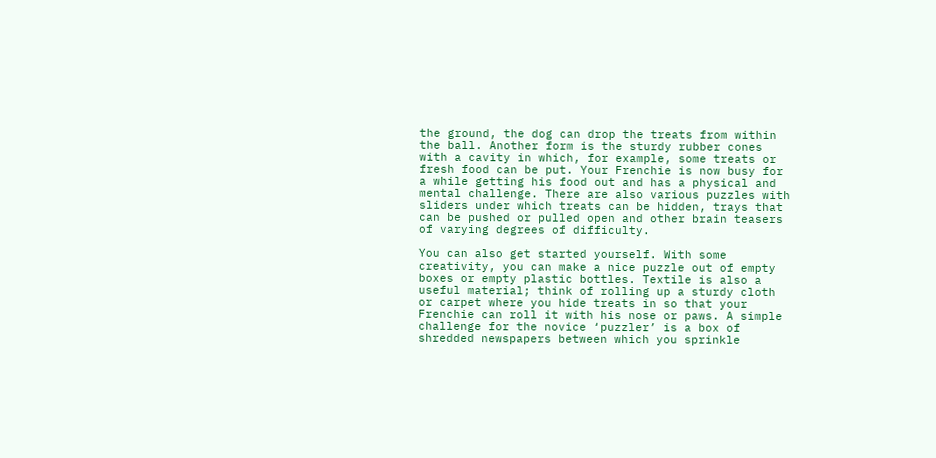the ground, the dog can drop the treats from within the ball. Another form is the sturdy rubber cones with a cavity in which, for example, some treats or fresh food can be put. Your Frenchie is now busy for a while getting his food out and has a physical and mental challenge. There are also various puzzles with sliders under which treats can be hidden, trays that can be pushed or pulled open and other brain teasers of varying degrees of difficulty.

You can also get started yourself. With some creativity, you can make a nice puzzle out of empty boxes or empty plastic bottles. Textile is also a useful material; think of rolling up a sturdy cloth or carpet where you hide treats in so that your Frenchie can roll it with his nose or paws. A simple challenge for the novice ‘puzzler’ is a box of shredded newspapers between which you sprinkle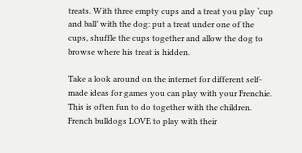treats. With three empty cups and a treat you play ‘cup and ball’ with the dog: put a treat under one of the cups, shuffle the cups together and allow the dog to browse where his treat is hidden.

Take a look around on the internet for different self-made ideas for games you can play with your Frenchie. This is often fun to do together with the children. French bulldogs LOVE to play with their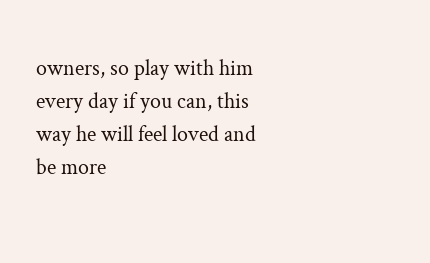owners, so play with him every day if you can, this way he will feel loved and be more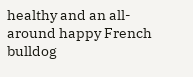healthy and an all-around happy French bulldog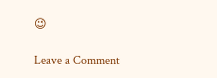😉

Leave a Comment